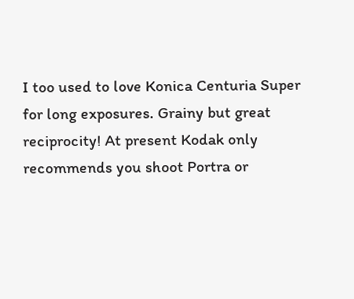I too used to love Konica Centuria Super for long exposures. Grainy but great reciprocity! At present Kodak only recommends you shoot Portra or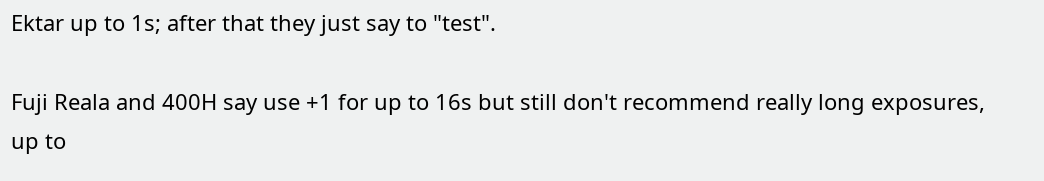Ektar up to 1s; after that they just say to "test".

Fuji Reala and 400H say use +1 for up to 16s but still don't recommend really long exposures, up to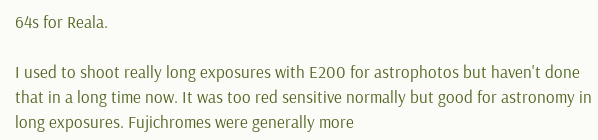64s for Reala.

I used to shoot really long exposures with E200 for astrophotos but haven't done that in a long time now. It was too red sensitive normally but good for astronomy in long exposures. Fujichromes were generally more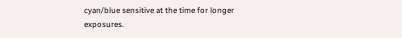cyan/blue sensitive at the time for longer exposures.